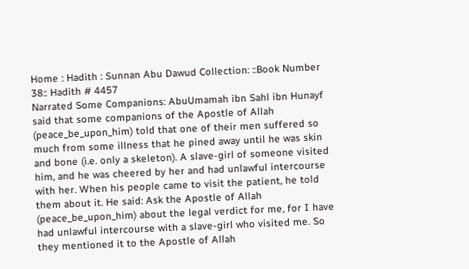Home : Hadith : Sunnan Abu Dawud Collection: ::Book Number 38:: Hadith # 4457
Narrated Some Companions: AbuUmamah ibn Sahl ibn Hunayf said that some companions of the Apostle of Allah (peace_be_upon_him) told that one of their men suffered so much from some illness that he pined away until he was skin and bone (i.e. only a skeleton). A slave-girl of someone visited him, and he was cheered by her and had unlawful intercourse with her. When his people came to visit the patient, he told them about it. He said: Ask the Apostle of Allah (peace_be_upon_him) about the legal verdict for me, for I have had unlawful intercourse with a slave-girl who visited me. So they mentioned it to the Apostle of Allah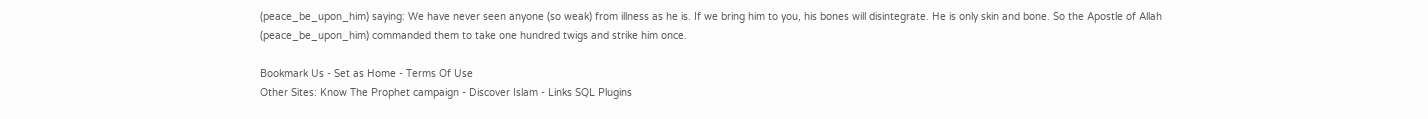(peace_be_upon_him) saying: We have never seen anyone (so weak) from illness as he is. If we bring him to you, his bones will disintegrate. He is only skin and bone. So the Apostle of Allah (peace_be_upon_him) commanded them to take one hundred twigs and strike him once.

Bookmark Us - Set as Home - Terms Of Use
Other Sites: Know The Prophet campaign - Discover Islam - Links SQL Plugins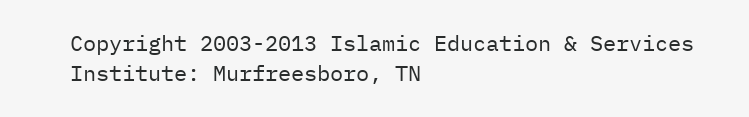Copyright 2003-2013 Islamic Education & Services Institute: Murfreesboro, TN